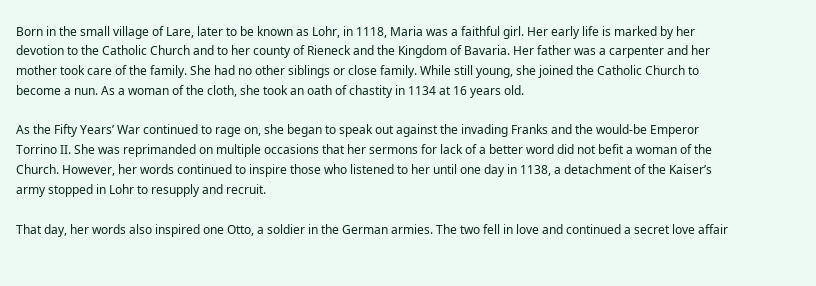Born in the small village of Lare, later to be known as Lohr, in 1118, Maria was a faithful girl. Her early life is marked by her devotion to the Catholic Church and to her county of Rieneck and the Kingdom of Bavaria. Her father was a carpenter and her mother took care of the family. She had no other siblings or close family. While still young, she joined the Catholic Church to become a nun. As a woman of the cloth, she took an oath of chastity in 1134 at 16 years old.

As the Fifty Years’ War continued to rage on, she began to speak out against the invading Franks and the would-be Emperor Torrino II. She was reprimanded on multiple occasions that her sermons for lack of a better word did not befit a woman of the Church. However, her words continued to inspire those who listened to her until one day in 1138, a detachment of the Kaiser’s army stopped in Lohr to resupply and recruit.

That day, her words also inspired one Otto, a soldier in the German armies. The two fell in love and continued a secret love affair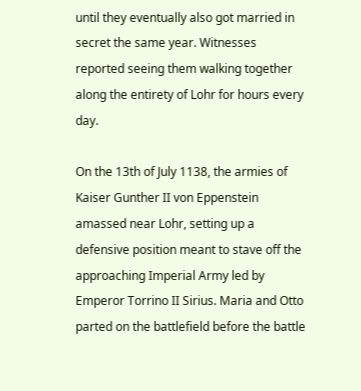until they eventually also got married in secret the same year. Witnesses reported seeing them walking together along the entirety of Lohr for hours every day.

On the 13th of July 1138, the armies of Kaiser Gunther II von Eppenstein amassed near Lohr, setting up a defensive position meant to stave off the approaching Imperial Army led by Emperor Torrino II Sirius. Maria and Otto parted on the battlefield before the battle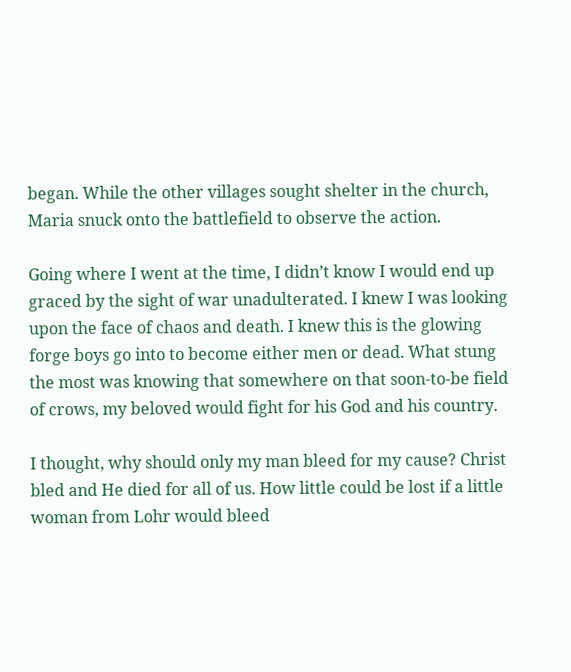began. While the other villages sought shelter in the church, Maria snuck onto the battlefield to observe the action.

Going where I went at the time, I didn’t know I would end up graced by the sight of war unadulterated. I knew I was looking upon the face of chaos and death. I knew this is the glowing forge boys go into to become either men or dead. What stung the most was knowing that somewhere on that soon-to-be field of crows, my beloved would fight for his God and his country.

I thought, why should only my man bleed for my cause? Christ bled and He died for all of us. How little could be lost if a little woman from Lohr would bleed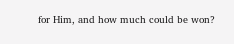for Him, and how much could be won?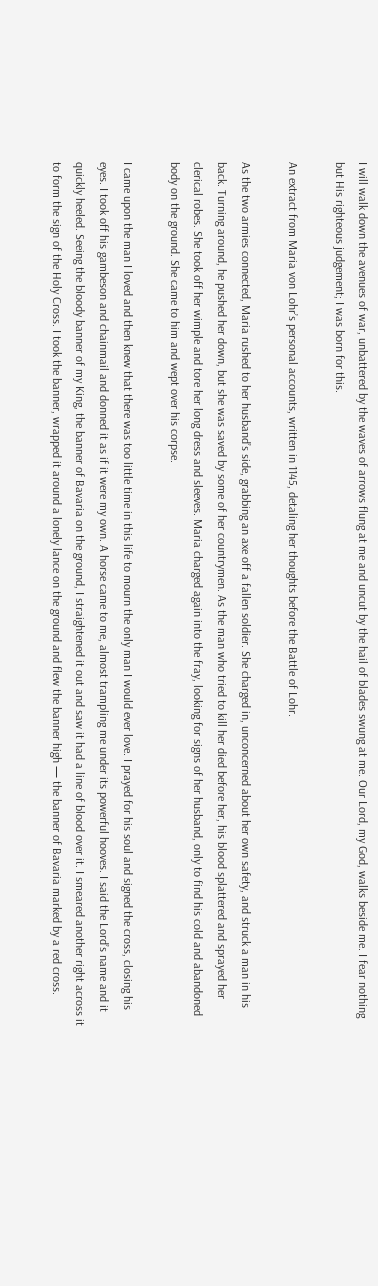I will walk down the avenues of war, unbattered by the waves of arrows flung at me and uncut by the hail of blades swung at me. Our Lord, my God, walks beside me. I fear nothing but His righteous judgement; I was born for this.

An extract from Maria von Lohr’s personal accounts, written in 1145, detaling her thoughts before the Battle of Lohr.

As the two armies connected, Maria rushed to her husband’s side, grabbing an axe off a fallen soldier. She charged in, unconcerned about her own safety, and struck a man in his back. Turning around, he pushed her down, but she was saved by some of her countrymen. As the man who tried to kill her died before her, his blood splattered and sprayed her clerical robes. She took off her wimple and tore her long dress and sleeves. Maria charged again into the fray, looking for signs of her husband, only to find his cold and abandoned body on the ground. She came to him and wept over his corpse.

I came upon the man I loved and then knew that there was too little time in this life to mourn the only man I would ever love. I prayed for his soul and signed the cross, closing his eyes. I took off his gambeson and chainmail and donned it as if it were my own. A horse came to me, almost trampling me under its powerful hooves. I said the Lord’s name and it quickly heeled. Seeing the bloody banner of my King, the banner of Bavaria on the ground, I straightened it out and saw it had a line of blood over it. I smeared another right across it to form the sign of the Holy Cross. I took the banner, wrapped it around a lonely lance on the ground and flew the banner high — the banner of Bavaria marked by a red cross.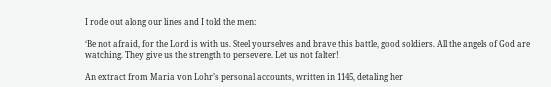I rode out along our lines and I told the men:

‘Be not afraid, for the Lord is with us. Steel yourselves and brave this battle, good soldiers. All the angels of God are watching. They give us the strength to persevere. Let us not falter!

An extract from Maria von Lohr’s personal accounts, written in 1145, detaling her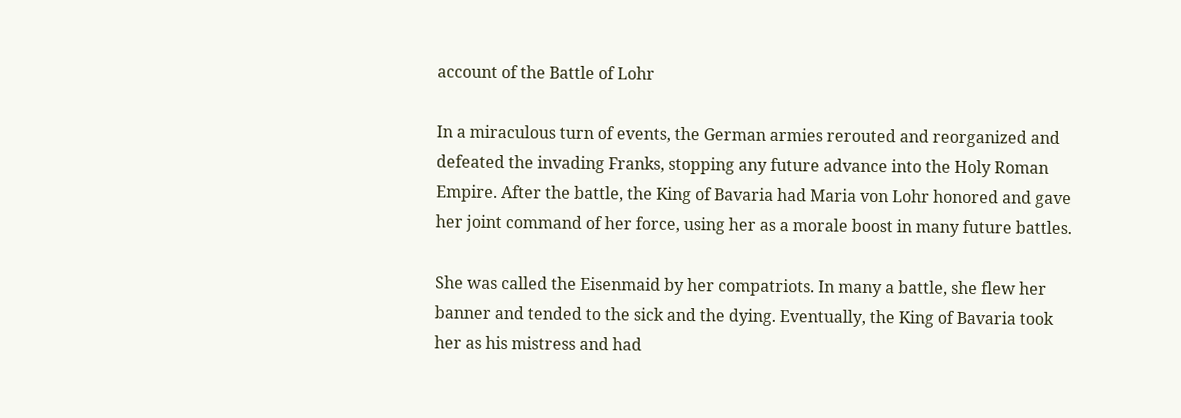account of the Battle of Lohr

In a miraculous turn of events, the German armies rerouted and reorganized and defeated the invading Franks, stopping any future advance into the Holy Roman Empire. After the battle, the King of Bavaria had Maria von Lohr honored and gave her joint command of her force, using her as a morale boost in many future battles.

She was called the Eisenmaid by her compatriots. In many a battle, she flew her banner and tended to the sick and the dying. Eventually, the King of Bavaria took her as his mistress and had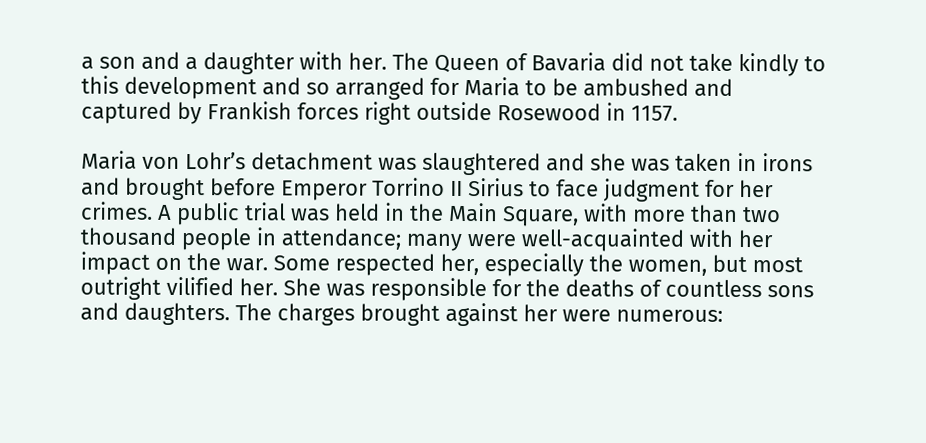a son and a daughter with her. The Queen of Bavaria did not take kindly to this development and so arranged for Maria to be ambushed and captured by Frankish forces right outside Rosewood in 1157.

Maria von Lohr’s detachment was slaughtered and she was taken in irons and brought before Emperor Torrino II Sirius to face judgment for her crimes. A public trial was held in the Main Square, with more than two thousand people in attendance; many were well-acquainted with her impact on the war. Some respected her, especially the women, but most outright vilified her. She was responsible for the deaths of countless sons and daughters. The charges brought against her were numerous: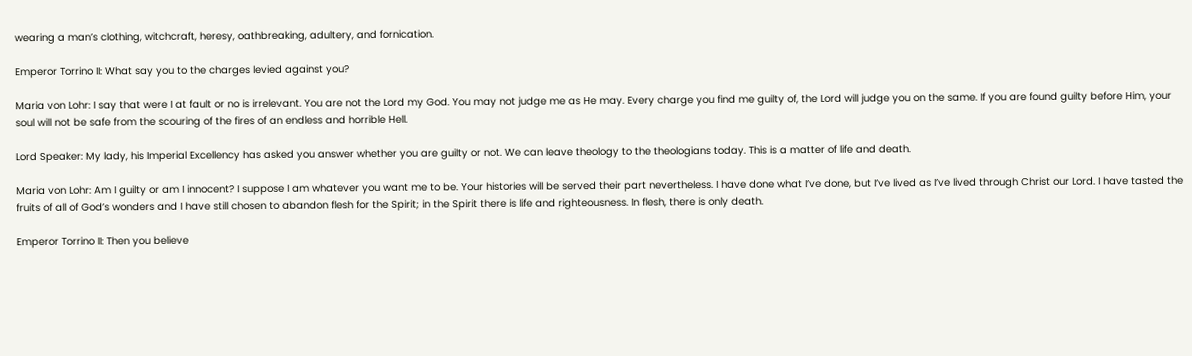wearing a man’s clothing, witchcraft, heresy, oathbreaking, adultery, and fornication.

Emperor Torrino II: What say you to the charges levied against you?

Maria von Lohr: I say that were I at fault or no is irrelevant. You are not the Lord my God. You may not judge me as He may. Every charge you find me guilty of, the Lord will judge you on the same. If you are found guilty before Him, your soul will not be safe from the scouring of the fires of an endless and horrible Hell.

Lord Speaker: My lady, his Imperial Excellency has asked you answer whether you are guilty or not. We can leave theology to the theologians today. This is a matter of life and death.

Maria von Lohr: Am I guilty or am I innocent? I suppose I am whatever you want me to be. Your histories will be served their part nevertheless. I have done what I’ve done, but I’ve lived as I’ve lived through Christ our Lord. I have tasted the fruits of all of God’s wonders and I have still chosen to abandon flesh for the Spirit; in the Spirit there is life and righteousness. In flesh, there is only death.

Emperor Torrino II: Then you believe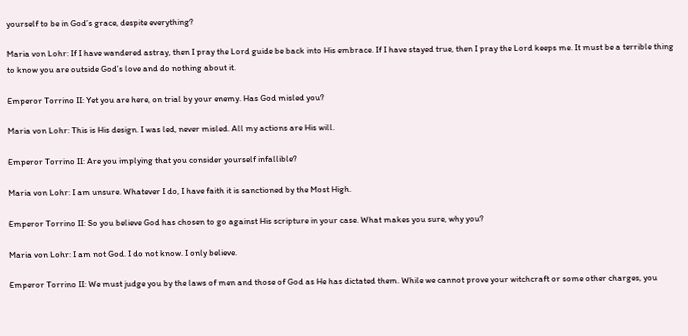yourself to be in God’s grace, despite everything?

Maria von Lohr: If I have wandered astray, then I pray the Lord guide be back into His embrace. If I have stayed true, then I pray the Lord keeps me. It must be a terrible thing to know you are outside God’s love and do nothing about it.

Emperor Torrino II: Yet you are here, on trial by your enemy. Has God misled you?

Maria von Lohr: This is His design. I was led, never misled. All my actions are His will.

Emperor Torrino II: Are you implying that you consider yourself infallible?

Maria von Lohr: I am unsure. Whatever I do, I have faith it is sanctioned by the Most High.

Emperor Torrino II: So you believe God has chosen to go against His scripture in your case. What makes you sure, why you?

Maria von Lohr: I am not God. I do not know. I only believe.

Emperor Torrino II: We must judge you by the laws of men and those of God as He has dictated them. While we cannot prove your witchcraft or some other charges, you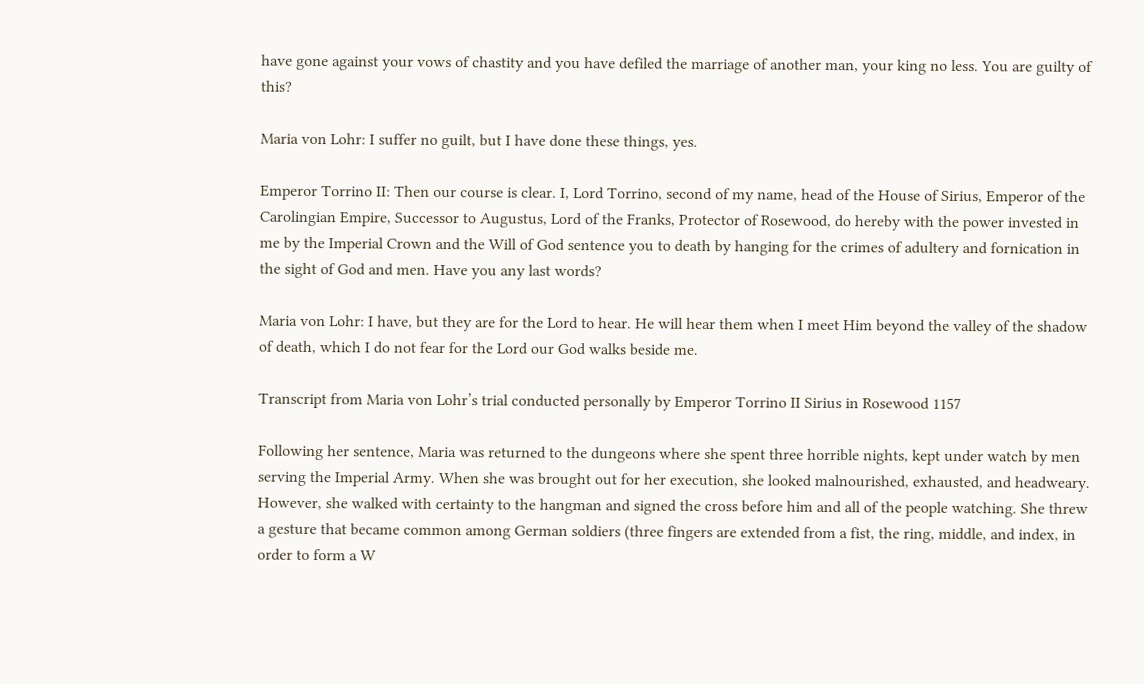have gone against your vows of chastity and you have defiled the marriage of another man, your king no less. You are guilty of this?

Maria von Lohr: I suffer no guilt, but I have done these things, yes.

Emperor Torrino II: Then our course is clear. I, Lord Torrino, second of my name, head of the House of Sirius, Emperor of the Carolingian Empire, Successor to Augustus, Lord of the Franks, Protector of Rosewood, do hereby with the power invested in me by the Imperial Crown and the Will of God sentence you to death by hanging for the crimes of adultery and fornication in the sight of God and men. Have you any last words?

Maria von Lohr: I have, but they are for the Lord to hear. He will hear them when I meet Him beyond the valley of the shadow of death, which I do not fear for the Lord our God walks beside me.

Transcript from Maria von Lohr’s trial conducted personally by Emperor Torrino II Sirius in Rosewood 1157

Following her sentence, Maria was returned to the dungeons where she spent three horrible nights, kept under watch by men serving the Imperial Army. When she was brought out for her execution, she looked malnourished, exhausted, and headweary. However, she walked with certainty to the hangman and signed the cross before him and all of the people watching. She threw a gesture that became common among German soldiers (three fingers are extended from a fist, the ring, middle, and index, in order to form a W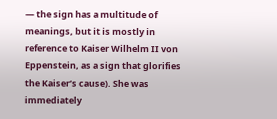— the sign has a multitude of meanings, but it is mostly in reference to Kaiser Wilhelm II von Eppenstein, as a sign that glorifies the Kaiser’s cause). She was immediately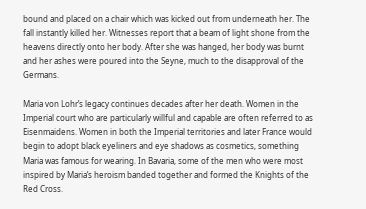bound and placed on a chair which was kicked out from underneath her. The fall instantly killed her. Witnesses report that a beam of light shone from the heavens directly onto her body. After she was hanged, her body was burnt and her ashes were poured into the Seyne, much to the disapproval of the Germans.

Maria von Lohr’s legacy continues decades after her death. Women in the Imperial court who are particularly willful and capable are often referred to as Eisenmaidens. Women in both the Imperial territories and later France would begin to adopt black eyeliners and eye shadows as cosmetics, something Maria was famous for wearing. In Bavaria, some of the men who were most inspired by Maria’s heroism banded together and formed the Knights of the Red Cross.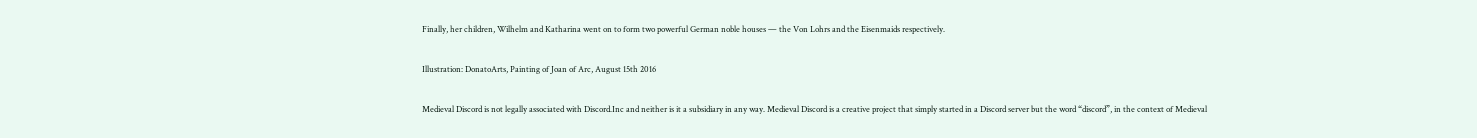Finally, her children, Wilhelm and Katharina went on to form two powerful German noble houses — the Von Lohrs and the Eisenmaids respectively.

Illustration: DonatoArts, Painting of Joan of Arc, August 15th 2016

Medieval Discord is not legally associated with Discord.Inc and neither is it a subsidiary in any way. Medieval Discord is a creative project that simply started in a Discord server but the word “discord”, in the context of Medieval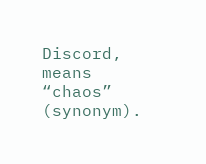Discord, means “chaos” (synonym).